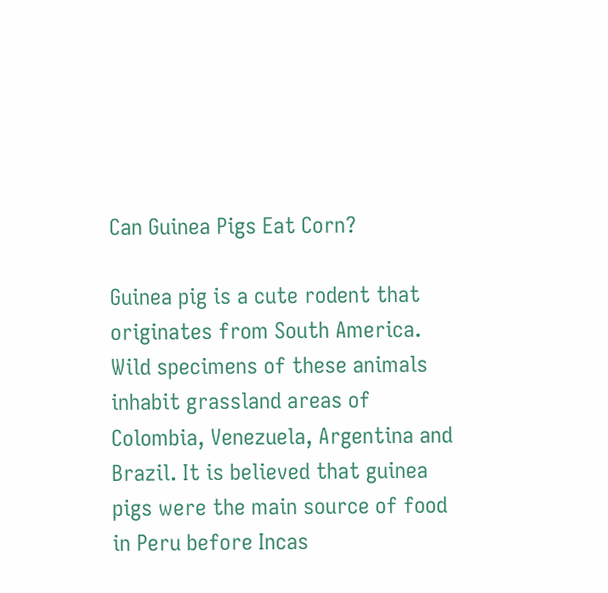Can Guinea Pigs Eat Corn?

Guinea pig is a cute rodent that originates from South America. Wild specimens of these animals inhabit grassland areas of Colombia, Venezuela, Argentina and Brazil. It is believed that guinea pigs were the main source of food in Peru before Incas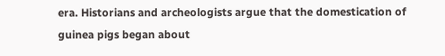era. Historians and archeologists argue that the domestication of guinea pigs began about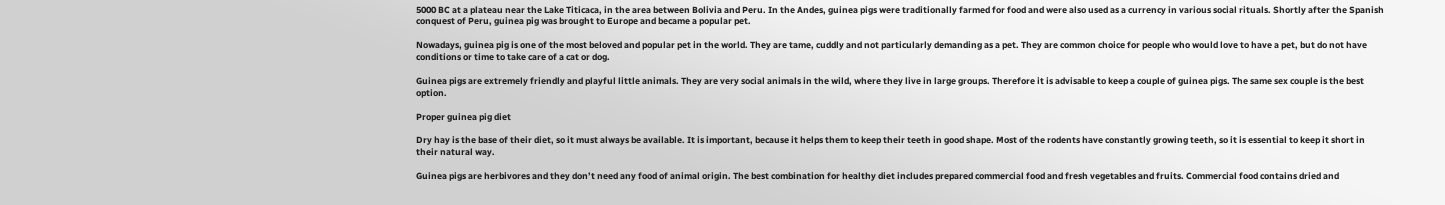5000 BC at a plateau near the Lake Titicaca, in the area between Bolivia and Peru. In the Andes, guinea pigs were traditionally farmed for food and were also used as a currency in various social rituals. Shortly after the Spanish conquest of Peru, guinea pig was brought to Europe and became a popular pet.

Nowadays, guinea pig is one of the most beloved and popular pet in the world. They are tame, cuddly and not particularly demanding as a pet. They are common choice for people who would love to have a pet, but do not have conditions or time to take care of a cat or dog.

Guinea pigs are extremely friendly and playful little animals. They are very social animals in the wild, where they live in large groups. Therefore it is advisable to keep a couple of guinea pigs. The same sex couple is the best option.

Proper guinea pig diet

Dry hay is the base of their diet, so it must always be available. It is important, because it helps them to keep their teeth in good shape. Most of the rodents have constantly growing teeth, so it is essential to keep it short in their natural way.

Guinea pigs are herbivores and they don’t need any food of animal origin. The best combination for healthy diet includes prepared commercial food and fresh vegetables and fruits. Commercial food contains dried and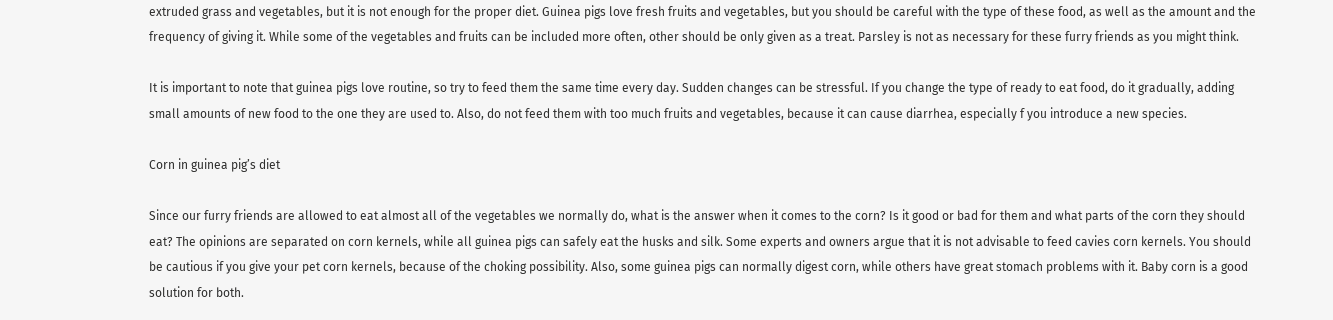extruded grass and vegetables, but it is not enough for the proper diet. Guinea pigs love fresh fruits and vegetables, but you should be careful with the type of these food, as well as the amount and the frequency of giving it. While some of the vegetables and fruits can be included more often, other should be only given as a treat. Parsley is not as necessary for these furry friends as you might think.

It is important to note that guinea pigs love routine, so try to feed them the same time every day. Sudden changes can be stressful. If you change the type of ready to eat food, do it gradually, adding small amounts of new food to the one they are used to. Also, do not feed them with too much fruits and vegetables, because it can cause diarrhea, especially f you introduce a new species.

Corn in guinea pig’s diet

Since our furry friends are allowed to eat almost all of the vegetables we normally do, what is the answer when it comes to the corn? Is it good or bad for them and what parts of the corn they should eat? The opinions are separated on corn kernels, while all guinea pigs can safely eat the husks and silk. Some experts and owners argue that it is not advisable to feed cavies corn kernels. You should be cautious if you give your pet corn kernels, because of the choking possibility. Also, some guinea pigs can normally digest corn, while others have great stomach problems with it. Baby corn is a good solution for both.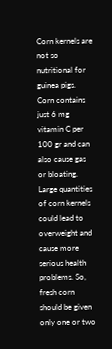Corn kernels are not so nutritional for guinea pigs. Corn contains just 6 mg vitamin C per 100 gr and can also cause gas or bloating. Large quantities of corn kernels could lead to overweight and cause more serious health problems. So, fresh corn should be given only one or two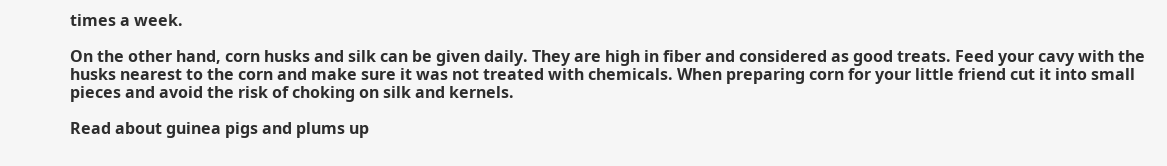times a week.

On the other hand, corn husks and silk can be given daily. They are high in fiber and considered as good treats. Feed your cavy with the husks nearest to the corn and make sure it was not treated with chemicals. When preparing corn for your little friend cut it into small pieces and avoid the risk of choking on silk and kernels.

Read about guinea pigs and plums up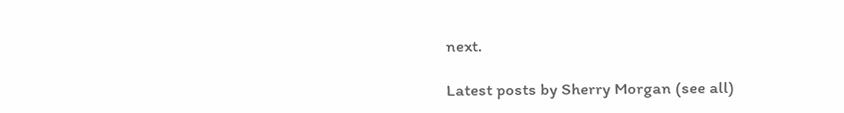next.

Latest posts by Sherry Morgan (see all)